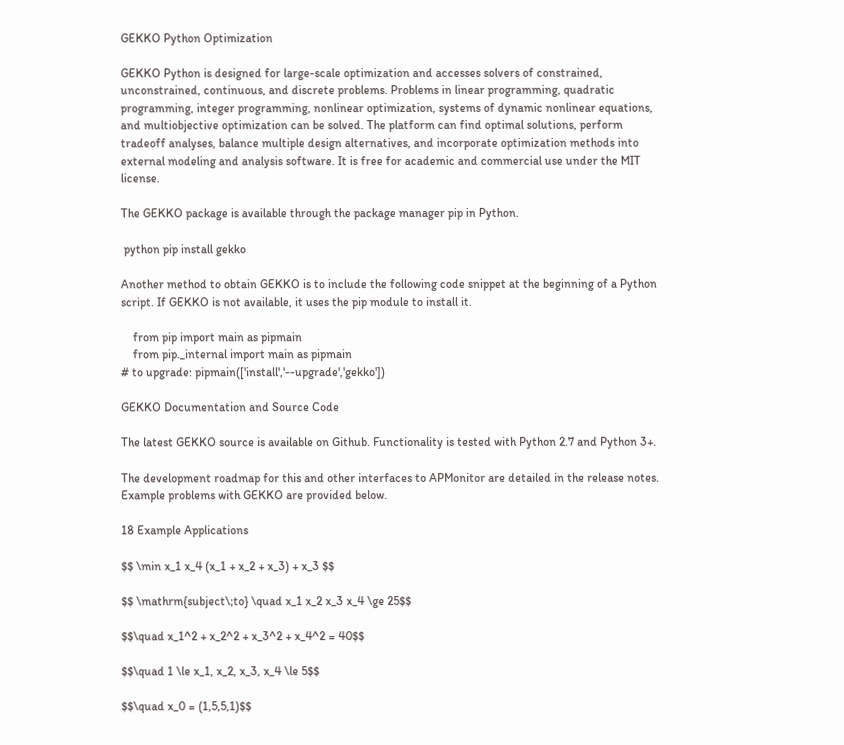GEKKO Python Optimization

GEKKO Python is designed for large-scale optimization and accesses solvers of constrained, unconstrained, continuous, and discrete problems. Problems in linear programming, quadratic programming, integer programming, nonlinear optimization, systems of dynamic nonlinear equations, and multiobjective optimization can be solved. The platform can find optimal solutions, perform tradeoff analyses, balance multiple design alternatives, and incorporate optimization methods into external modeling and analysis software. It is free for academic and commercial use under the MIT license.

The GEKKO package is available through the package manager pip in Python.

 python pip install gekko

Another method to obtain GEKKO is to include the following code snippet at the beginning of a Python script. If GEKKO is not available, it uses the pip module to install it.

    from pip import main as pipmain
    from pip._internal import main as pipmain
# to upgrade: pipmain(['install','--upgrade','gekko'])

GEKKO Documentation and Source Code

The latest GEKKO source is available on Github. Functionality is tested with Python 2.7 and Python 3+.

The development roadmap for this and other interfaces to APMonitor are detailed in the release notes. Example problems with GEKKO are provided below.

18 Example Applications

$$ \min x_1 x_4 (x_1 + x_2 + x_3) + x_3 $$

$$ \mathrm{subject\;to} \quad x_1 x_2 x_3 x_4 \ge 25$$

$$\quad x_1^2 + x_2^2 + x_3^2 + x_4^2 = 40$$

$$\quad 1 \le x_1, x_2, x_3, x_4 \le 5$$

$$\quad x_0 = (1,5,5,1)$$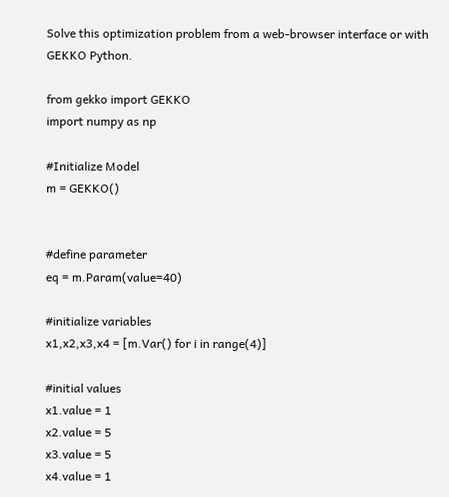Solve this optimization problem from a web-browser interface or with GEKKO Python.

from gekko import GEKKO
import numpy as np

#Initialize Model
m = GEKKO()


#define parameter
eq = m.Param(value=40)

#initialize variables
x1,x2,x3,x4 = [m.Var() for i in range(4)]

#initial values
x1.value = 1
x2.value = 5
x3.value = 5
x4.value = 1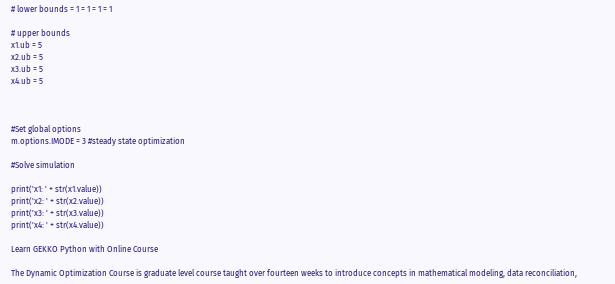# lower bounds = 1 = 1 = 1 = 1

# upper bounds
x1.ub = 5
x2.ub = 5
x3.ub = 5
x4.ub = 5



#Set global options
m.options.IMODE = 3 #steady state optimization

#Solve simulation

print('x1: ' + str(x1.value))
print('x2: ' + str(x2.value))
print('x3: ' + str(x3.value))
print('x4: ' + str(x4.value))

Learn GEKKO Python with Online Course

The Dynamic Optimization Course is graduate level course taught over fourteen weeks to introduce concepts in mathematical modeling, data reconciliation,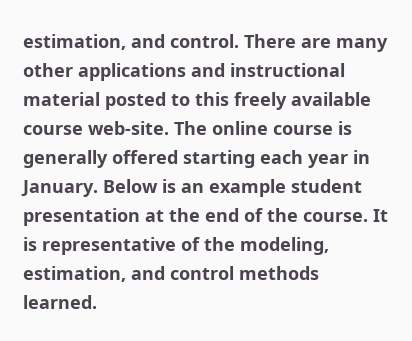estimation, and control. There are many other applications and instructional material posted to this freely available course web-site. The online course is generally offered starting each year in January. Below is an example student presentation at the end of the course. It is representative of the modeling, estimation, and control methods learned.